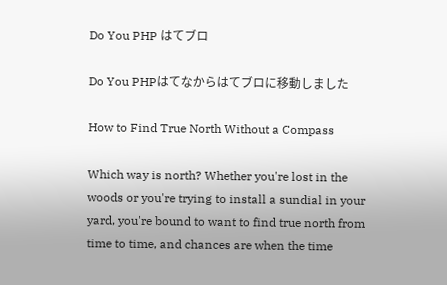Do You PHP はてブロ

Do You PHPはてなからはてブロに移動しました

How to Find True North Without a Compass

Which way is north? Whether you're lost in the woods or you're trying to install a sundial in your yard, you're bound to want to find true north from time to time, and chances are when the time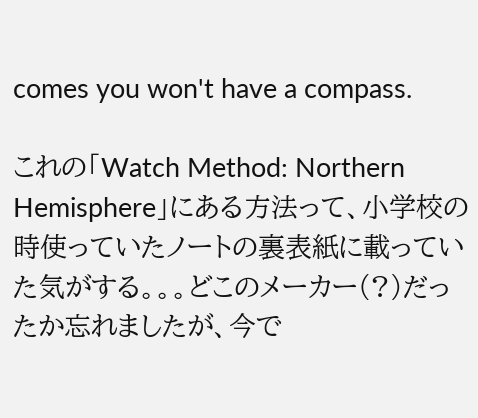comes you won't have a compass.

これの「Watch Method: Northern Hemisphere」にある方法って、小学校の時使っていたノートの裏表紙に載っていた気がする。。。どこのメーカー(?)だったか忘れましたが、今で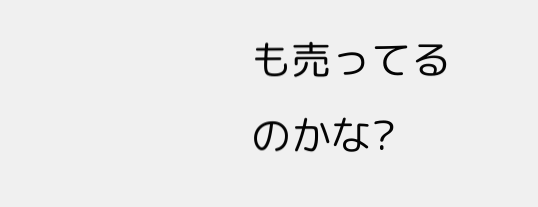も売ってるのかな?